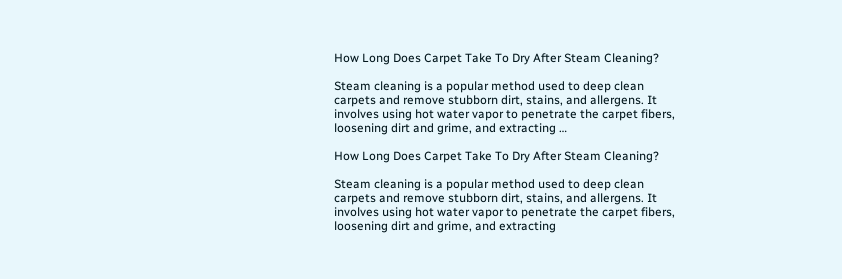How Long Does Carpet Take To Dry After Steam Cleaning?

Steam cleaning is a popular method used to deep clean carpets and remove stubborn dirt, stains, and allergens. It involves using hot water vapor to penetrate the carpet fibers, loosening dirt and grime, and extracting …

How Long Does Carpet Take To Dry After Steam Cleaning?

Steam cleaning is a popular method used to deep clean carpets and remove stubborn dirt, stains, and allergens. It involves using hot water vapor to penetrate the carpet fibers, loosening dirt and grime, and extracting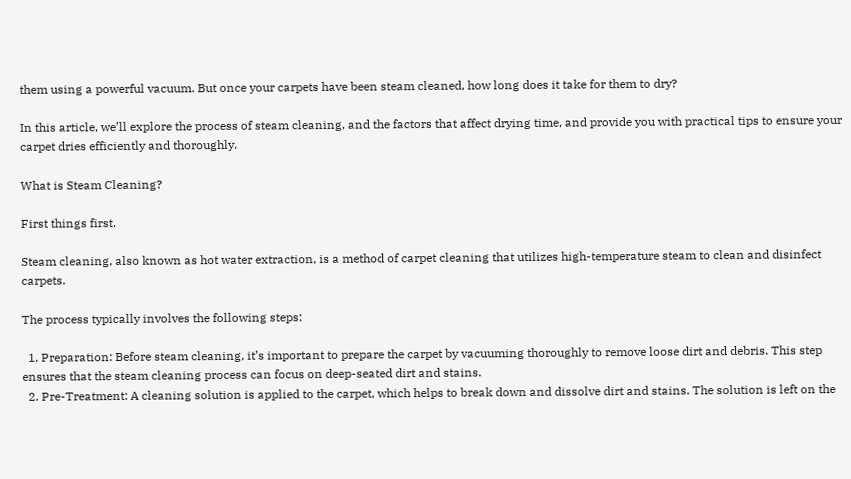them using a powerful vacuum. But once your carpets have been steam cleaned, how long does it take for them to dry?

In this article, we’ll explore the process of steam cleaning, and the factors that affect drying time, and provide you with practical tips to ensure your carpet dries efficiently and thoroughly.

What is Steam Cleaning?

First things first.

Steam cleaning, also known as hot water extraction, is a method of carpet cleaning that utilizes high-temperature steam to clean and disinfect carpets.

The process typically involves the following steps:

  1. Preparation: Before steam cleaning, it’s important to prepare the carpet by vacuuming thoroughly to remove loose dirt and debris. This step ensures that the steam cleaning process can focus on deep-seated dirt and stains.
  2. Pre-Treatment: A cleaning solution is applied to the carpet, which helps to break down and dissolve dirt and stains. The solution is left on the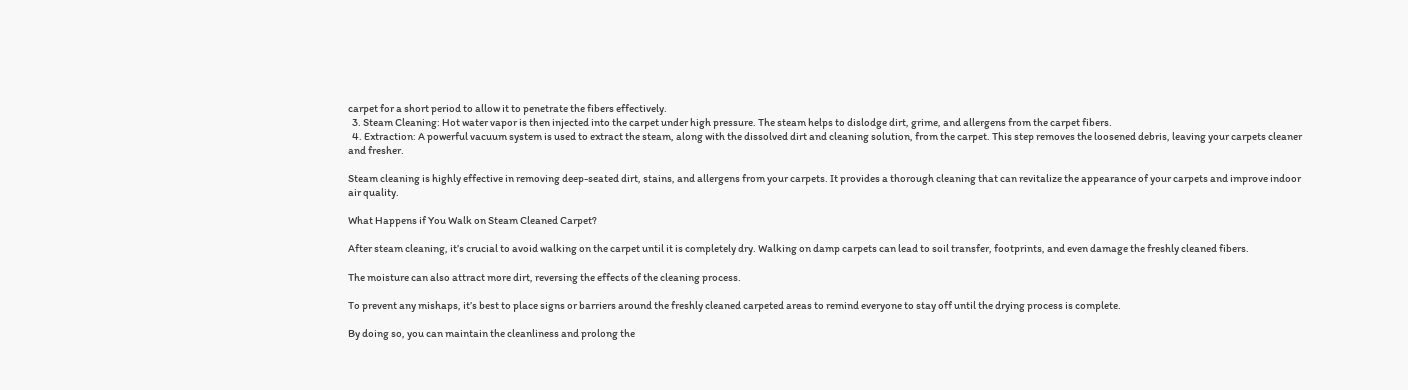carpet for a short period to allow it to penetrate the fibers effectively.
  3. Steam Cleaning: Hot water vapor is then injected into the carpet under high pressure. The steam helps to dislodge dirt, grime, and allergens from the carpet fibers.
  4. Extraction: A powerful vacuum system is used to extract the steam, along with the dissolved dirt and cleaning solution, from the carpet. This step removes the loosened debris, leaving your carpets cleaner and fresher.

Steam cleaning is highly effective in removing deep-seated dirt, stains, and allergens from your carpets. It provides a thorough cleaning that can revitalize the appearance of your carpets and improve indoor air quality.

What Happens if You Walk on Steam Cleaned Carpet?

After steam cleaning, it’s crucial to avoid walking on the carpet until it is completely dry. Walking on damp carpets can lead to soil transfer, footprints, and even damage the freshly cleaned fibers.

The moisture can also attract more dirt, reversing the effects of the cleaning process.

To prevent any mishaps, it’s best to place signs or barriers around the freshly cleaned carpeted areas to remind everyone to stay off until the drying process is complete.

By doing so, you can maintain the cleanliness and prolong the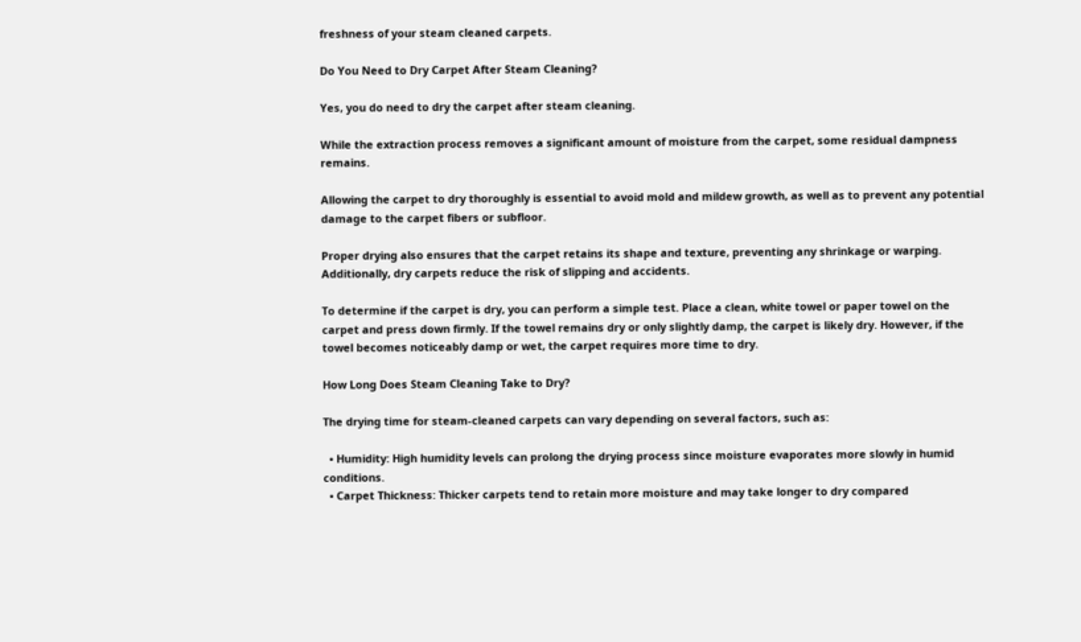freshness of your steam cleaned carpets.

Do You Need to Dry Carpet After Steam Cleaning?

Yes, you do need to dry the carpet after steam cleaning.

While the extraction process removes a significant amount of moisture from the carpet, some residual dampness remains.

Allowing the carpet to dry thoroughly is essential to avoid mold and mildew growth, as well as to prevent any potential damage to the carpet fibers or subfloor.

Proper drying also ensures that the carpet retains its shape and texture, preventing any shrinkage or warping. Additionally, dry carpets reduce the risk of slipping and accidents.

To determine if the carpet is dry, you can perform a simple test. Place a clean, white towel or paper towel on the carpet and press down firmly. If the towel remains dry or only slightly damp, the carpet is likely dry. However, if the towel becomes noticeably damp or wet, the carpet requires more time to dry.

How Long Does Steam Cleaning Take to Dry?

The drying time for steam-cleaned carpets can vary depending on several factors, such as:

  • Humidity: High humidity levels can prolong the drying process since moisture evaporates more slowly in humid conditions.
  • Carpet Thickness: Thicker carpets tend to retain more moisture and may take longer to dry compared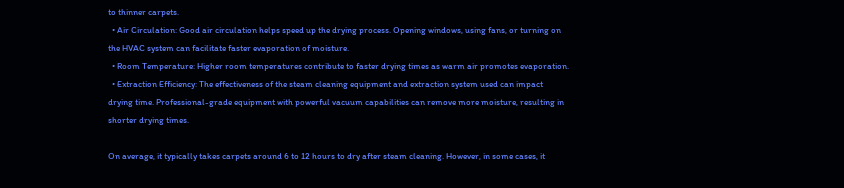to thinner carpets.
  • Air Circulation: Good air circulation helps speed up the drying process. Opening windows, using fans, or turning on the HVAC system can facilitate faster evaporation of moisture.
  • Room Temperature: Higher room temperatures contribute to faster drying times as warm air promotes evaporation.
  • Extraction Efficiency: The effectiveness of the steam cleaning equipment and extraction system used can impact drying time. Professional-grade equipment with powerful vacuum capabilities can remove more moisture, resulting in shorter drying times.

On average, it typically takes carpets around 6 to 12 hours to dry after steam cleaning. However, in some cases, it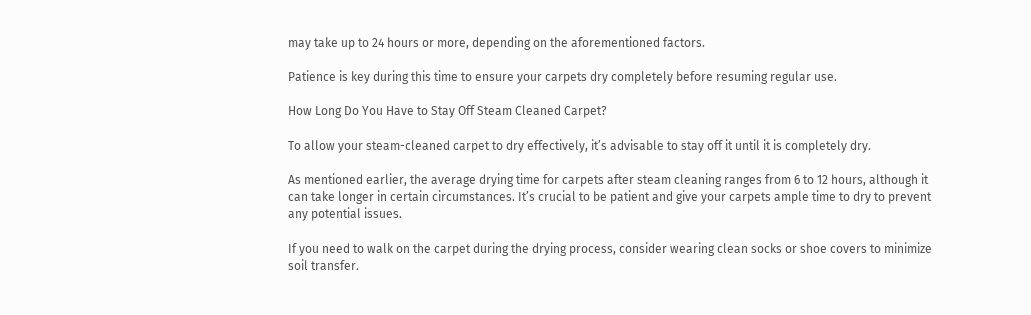may take up to 24 hours or more, depending on the aforementioned factors.

Patience is key during this time to ensure your carpets dry completely before resuming regular use.

How Long Do You Have to Stay Off Steam Cleaned Carpet?

To allow your steam-cleaned carpet to dry effectively, it’s advisable to stay off it until it is completely dry.

As mentioned earlier, the average drying time for carpets after steam cleaning ranges from 6 to 12 hours, although it can take longer in certain circumstances. It’s crucial to be patient and give your carpets ample time to dry to prevent any potential issues.

If you need to walk on the carpet during the drying process, consider wearing clean socks or shoe covers to minimize soil transfer.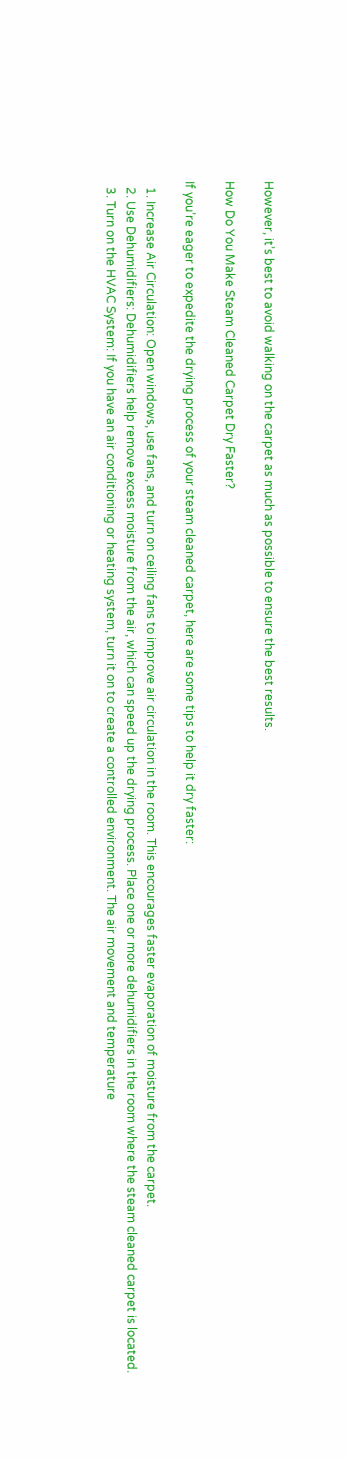However, it’s best to avoid walking on the carpet as much as possible to ensure the best results.

How Do You Make Steam Cleaned Carpet Dry Faster?

If you’re eager to expedite the drying process of your steam cleaned carpet, here are some tips to help it dry faster:

  1. Increase Air Circulation: Open windows, use fans, and turn on ceiling fans to improve air circulation in the room. This encourages faster evaporation of moisture from the carpet.
  2. Use Dehumidifiers: Dehumidifiers help remove excess moisture from the air, which can speed up the drying process. Place one or more dehumidifiers in the room where the steam cleaned carpet is located.
  3. Turn on the HVAC System: If you have an air conditioning or heating system, turn it on to create a controlled environment. The air movement and temperature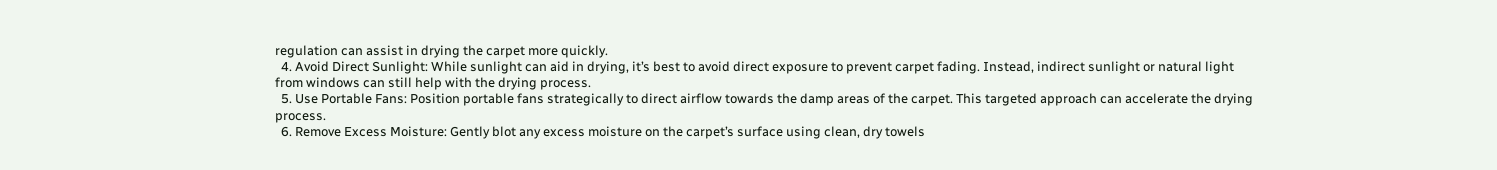regulation can assist in drying the carpet more quickly.
  4. Avoid Direct Sunlight: While sunlight can aid in drying, it’s best to avoid direct exposure to prevent carpet fading. Instead, indirect sunlight or natural light from windows can still help with the drying process.
  5. Use Portable Fans: Position portable fans strategically to direct airflow towards the damp areas of the carpet. This targeted approach can accelerate the drying process.
  6. Remove Excess Moisture: Gently blot any excess moisture on the carpet’s surface using clean, dry towels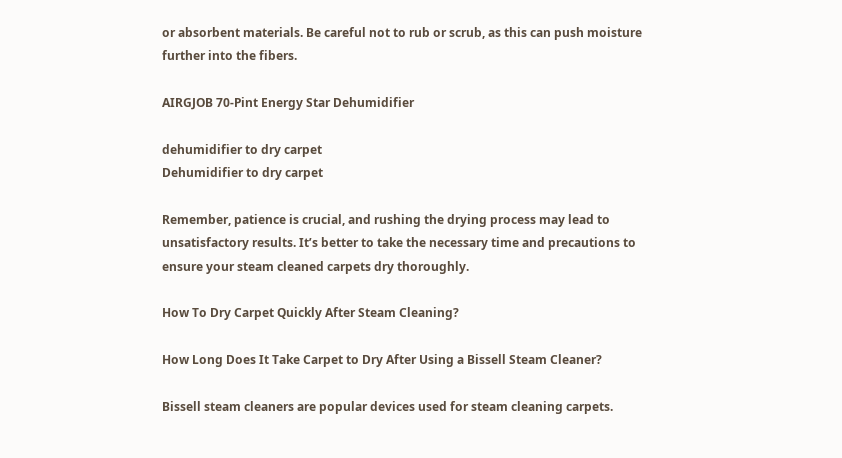or absorbent materials. Be careful not to rub or scrub, as this can push moisture further into the fibers.

AIRGJOB 70-Pint Energy Star Dehumidifier

dehumidifier to dry carpet
Dehumidifier to dry carpet

Remember, patience is crucial, and rushing the drying process may lead to unsatisfactory results. It’s better to take the necessary time and precautions to ensure your steam cleaned carpets dry thoroughly.

How To Dry Carpet Quickly After Steam Cleaning?

How Long Does It Take Carpet to Dry After Using a Bissell Steam Cleaner?

Bissell steam cleaners are popular devices used for steam cleaning carpets.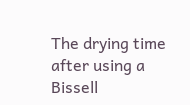The drying time after using a Bissell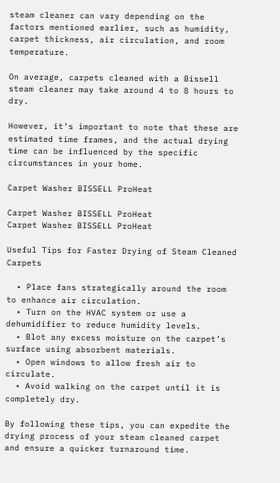steam cleaner can vary depending on the factors mentioned earlier, such as humidity, carpet thickness, air circulation, and room temperature.

On average, carpets cleaned with a Bissell steam cleaner may take around 4 to 8 hours to dry.

However, it’s important to note that these are estimated time frames, and the actual drying time can be influenced by the specific circumstances in your home.

Carpet Washer BISSELL ProHeat

Carpet Washer BISSELL ProHeat
Carpet Washer BISSELL ProHeat

Useful Tips for Faster Drying of Steam Cleaned Carpets

  • Place fans strategically around the room to enhance air circulation.
  • Turn on the HVAC system or use a dehumidifier to reduce humidity levels.
  • Blot any excess moisture on the carpet’s surface using absorbent materials.
  • Open windows to allow fresh air to circulate.
  • Avoid walking on the carpet until it is completely dry.

By following these tips, you can expedite the drying process of your steam cleaned carpet and ensure a quicker turnaround time.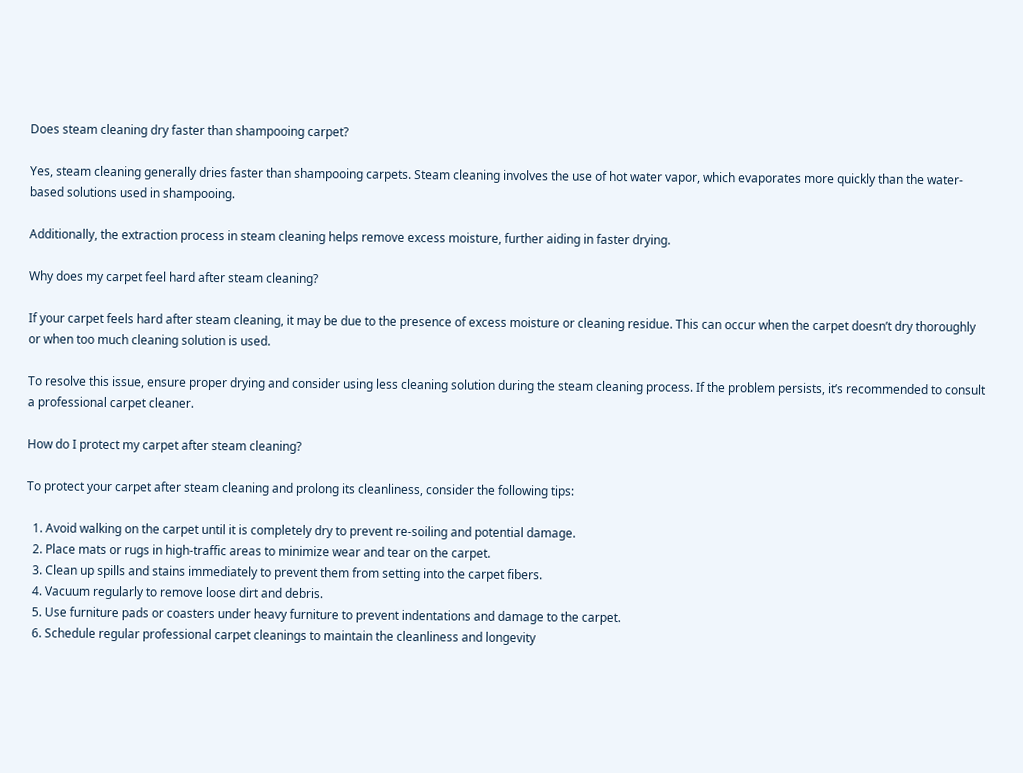Does steam cleaning dry faster than shampooing carpet?

Yes, steam cleaning generally dries faster than shampooing carpets. Steam cleaning involves the use of hot water vapor, which evaporates more quickly than the water-based solutions used in shampooing.

Additionally, the extraction process in steam cleaning helps remove excess moisture, further aiding in faster drying.

Why does my carpet feel hard after steam cleaning?

If your carpet feels hard after steam cleaning, it may be due to the presence of excess moisture or cleaning residue. This can occur when the carpet doesn’t dry thoroughly or when too much cleaning solution is used.

To resolve this issue, ensure proper drying and consider using less cleaning solution during the steam cleaning process. If the problem persists, it’s recommended to consult a professional carpet cleaner.

How do I protect my carpet after steam cleaning?

To protect your carpet after steam cleaning and prolong its cleanliness, consider the following tips:

  1. Avoid walking on the carpet until it is completely dry to prevent re-soiling and potential damage.
  2. Place mats or rugs in high-traffic areas to minimize wear and tear on the carpet.
  3. Clean up spills and stains immediately to prevent them from setting into the carpet fibers.
  4. Vacuum regularly to remove loose dirt and debris.
  5. Use furniture pads or coasters under heavy furniture to prevent indentations and damage to the carpet.
  6. Schedule regular professional carpet cleanings to maintain the cleanliness and longevity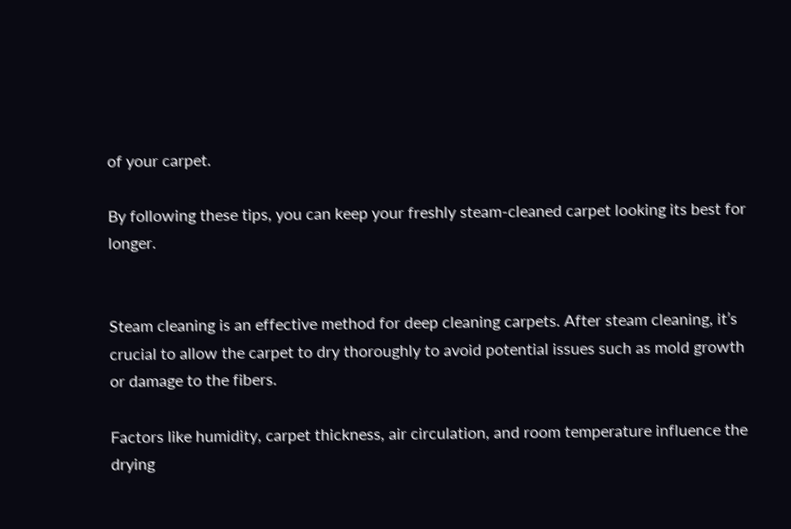of your carpet.

By following these tips, you can keep your freshly steam-cleaned carpet looking its best for longer.


Steam cleaning is an effective method for deep cleaning carpets. After steam cleaning, it’s crucial to allow the carpet to dry thoroughly to avoid potential issues such as mold growth or damage to the fibers.

Factors like humidity, carpet thickness, air circulation, and room temperature influence the drying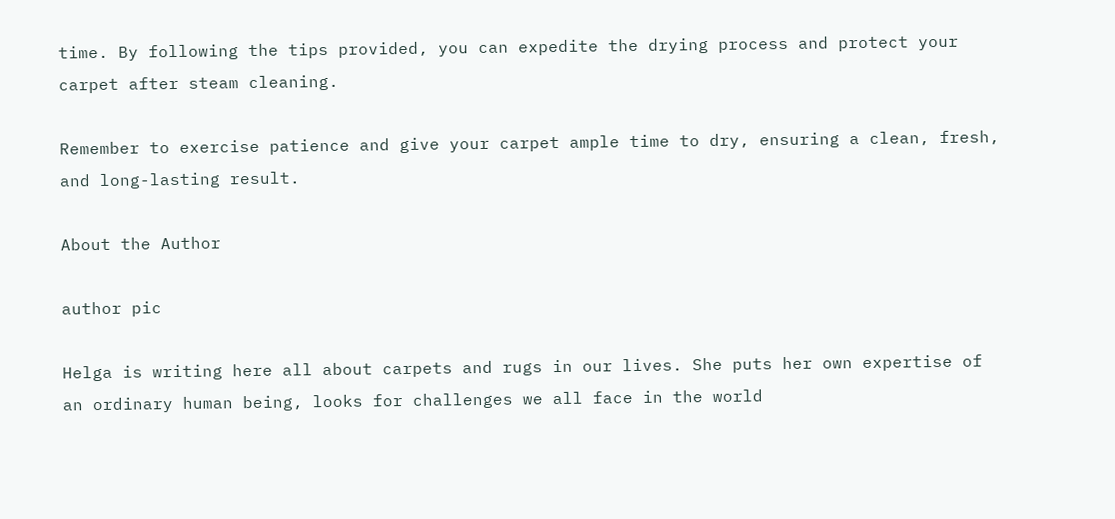time. By following the tips provided, you can expedite the drying process and protect your carpet after steam cleaning.

Remember to exercise patience and give your carpet ample time to dry, ensuring a clean, fresh, and long-lasting result.

About the Author

author pic

Helga is writing here all about carpets and rugs in our lives. She puts her own expertise of an ordinary human being, looks for challenges we all face in the world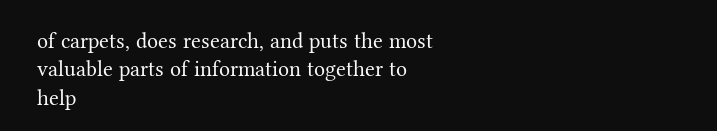of carpets, does research, and puts the most valuable parts of information together to help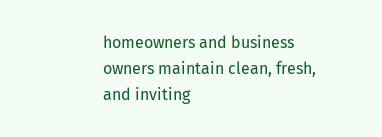homeowners and business owners maintain clean, fresh, and inviting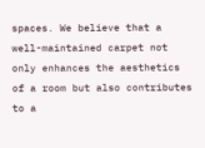spaces. We believe that a well-maintained carpet not only enhances the aesthetics of a room but also contributes to a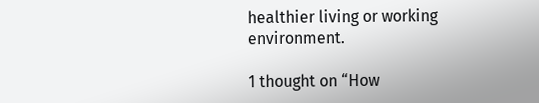healthier living or working environment.

1 thought on “How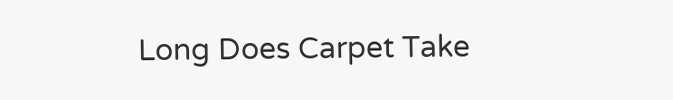Long Does Carpet Take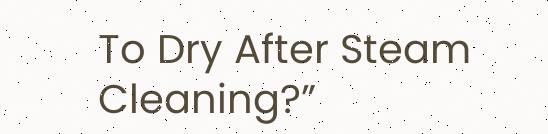To Dry After Steam Cleaning?”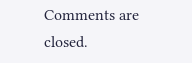Comments are closed.